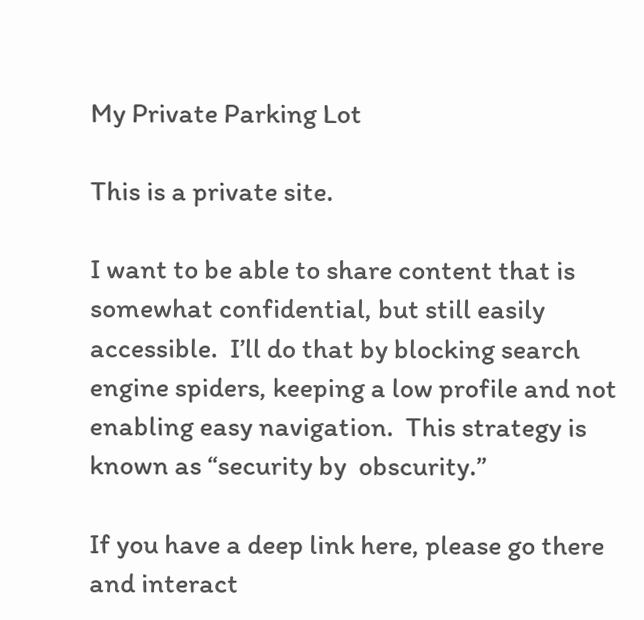My Private Parking Lot

This is a private site.

I want to be able to share content that is somewhat confidential, but still easily accessible.  I’ll do that by blocking search engine spiders, keeping a low profile and not enabling easy navigation.  This strategy is known as “security by  obscurity.”

If you have a deep link here, please go there and interact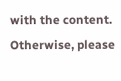with the content.  Otherwise, please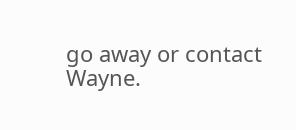go away or contact Wayne.